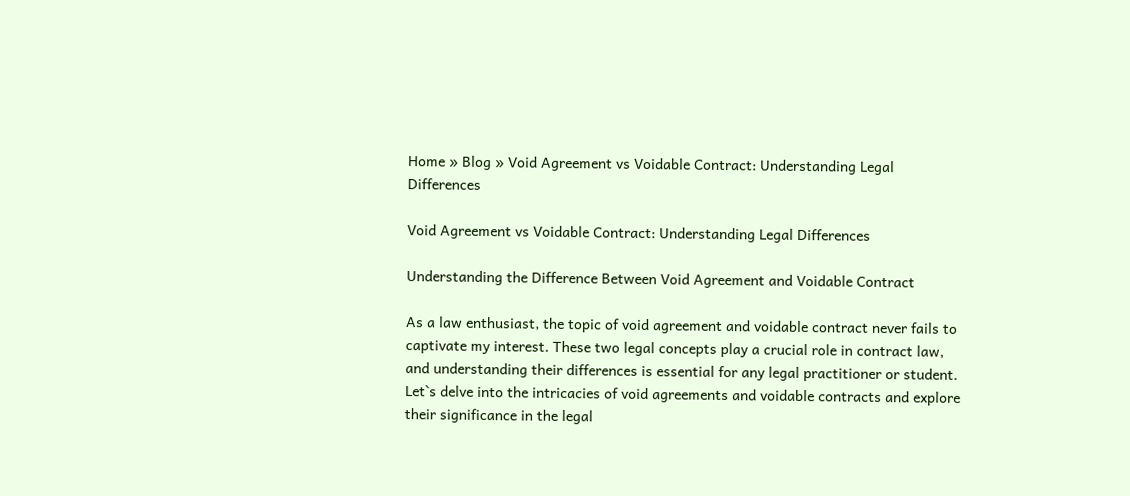Home » Blog » Void Agreement vs Voidable Contract: Understanding Legal Differences

Void Agreement vs Voidable Contract: Understanding Legal Differences

Understanding the Difference Between Void Agreement and Voidable Contract

As a law enthusiast, the topic of void agreement and voidable contract never fails to captivate my interest. These two legal concepts play a crucial role in contract law, and understanding their differences is essential for any legal practitioner or student. Let`s delve into the intricacies of void agreements and voidable contracts and explore their significance in the legal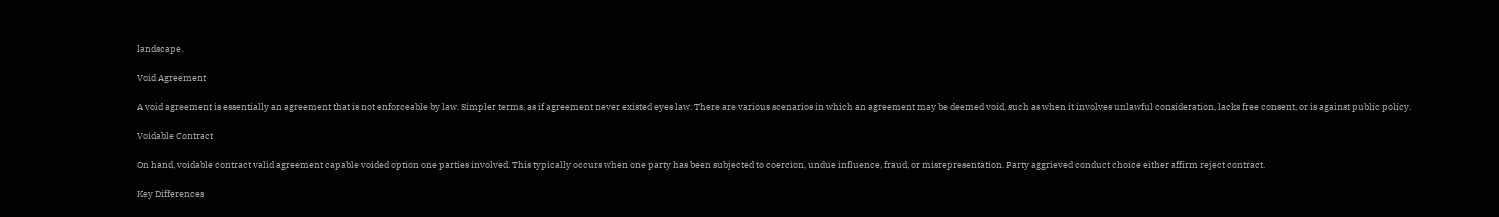landscape.

Void Agreement

A void agreement is essentially an agreement that is not enforceable by law. Simpler terms, as if agreement never existed eyes law. There are various scenarios in which an agreement may be deemed void, such as when it involves unlawful consideration, lacks free consent, or is against public policy.

Voidable Contract

On hand, voidable contract valid agreement capable voided option one parties involved. This typically occurs when one party has been subjected to coercion, undue influence, fraud, or misrepresentation. Party aggrieved conduct choice either affirm reject contract.

Key Differences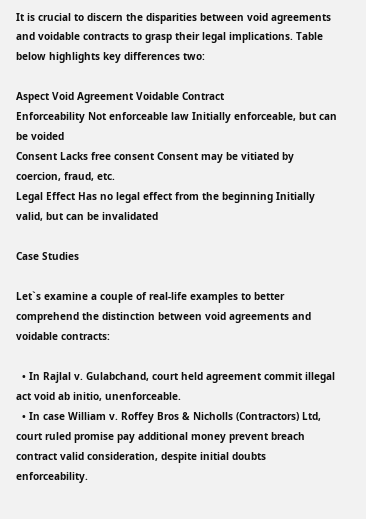It is crucial to discern the disparities between void agreements and voidable contracts to grasp their legal implications. Table below highlights key differences two:

Aspect Void Agreement Voidable Contract
Enforceability Not enforceable law Initially enforceable, but can be voided
Consent Lacks free consent Consent may be vitiated by coercion, fraud, etc.
Legal Effect Has no legal effect from the beginning Initially valid, but can be invalidated

Case Studies

Let`s examine a couple of real-life examples to better comprehend the distinction between void agreements and voidable contracts:

  • In Rajlal v. Gulabchand, court held agreement commit illegal act void ab initio, unenforceable.
  • In case William v. Roffey Bros & Nicholls (Contractors) Ltd, court ruled promise pay additional money prevent breach contract valid consideration, despite initial doubts enforceability.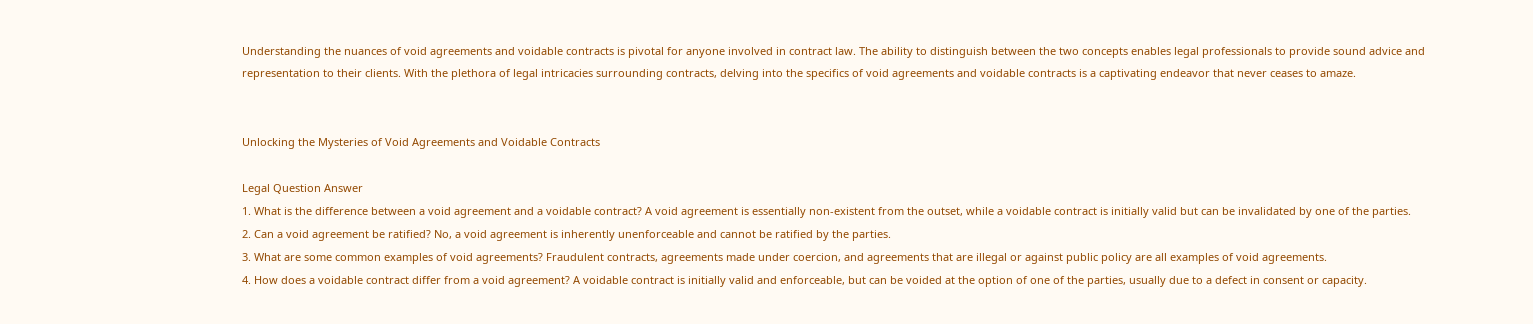Understanding the nuances of void agreements and voidable contracts is pivotal for anyone involved in contract law. The ability to distinguish between the two concepts enables legal professionals to provide sound advice and representation to their clients. With the plethora of legal intricacies surrounding contracts, delving into the specifics of void agreements and voidable contracts is a captivating endeavor that never ceases to amaze.


Unlocking the Mysteries of Void Agreements and Voidable Contracts

Legal Question Answer
1. What is the difference between a void agreement and a voidable contract? A void agreement is essentially non-existent from the outset, while a voidable contract is initially valid but can be invalidated by one of the parties.
2. Can a void agreement be ratified? No, a void agreement is inherently unenforceable and cannot be ratified by the parties.
3. What are some common examples of void agreements? Fraudulent contracts, agreements made under coercion, and agreements that are illegal or against public policy are all examples of void agreements.
4. How does a voidable contract differ from a void agreement? A voidable contract is initially valid and enforceable, but can be voided at the option of one of the parties, usually due to a defect in consent or capacity.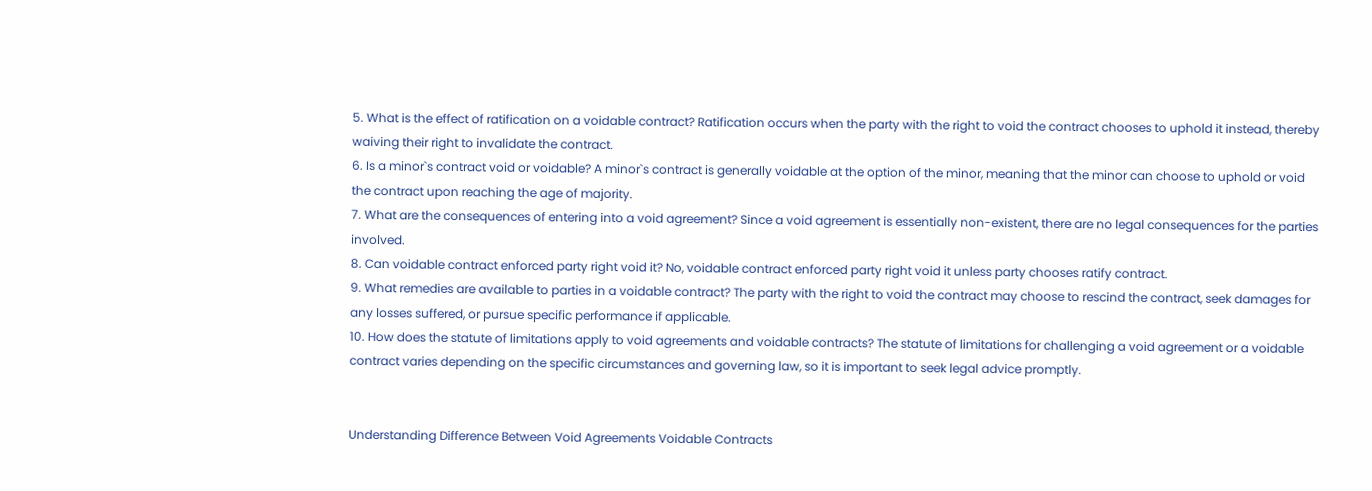5. What is the effect of ratification on a voidable contract? Ratification occurs when the party with the right to void the contract chooses to uphold it instead, thereby waiving their right to invalidate the contract.
6. Is a minor`s contract void or voidable? A minor`s contract is generally voidable at the option of the minor, meaning that the minor can choose to uphold or void the contract upon reaching the age of majority.
7. What are the consequences of entering into a void agreement? Since a void agreement is essentially non-existent, there are no legal consequences for the parties involved.
8. Can voidable contract enforced party right void it? No, voidable contract enforced party right void it unless party chooses ratify contract.
9. What remedies are available to parties in a voidable contract? The party with the right to void the contract may choose to rescind the contract, seek damages for any losses suffered, or pursue specific performance if applicable.
10. How does the statute of limitations apply to void agreements and voidable contracts? The statute of limitations for challenging a void agreement or a voidable contract varies depending on the specific circumstances and governing law, so it is important to seek legal advice promptly.


Understanding Difference Between Void Agreements Voidable Contracts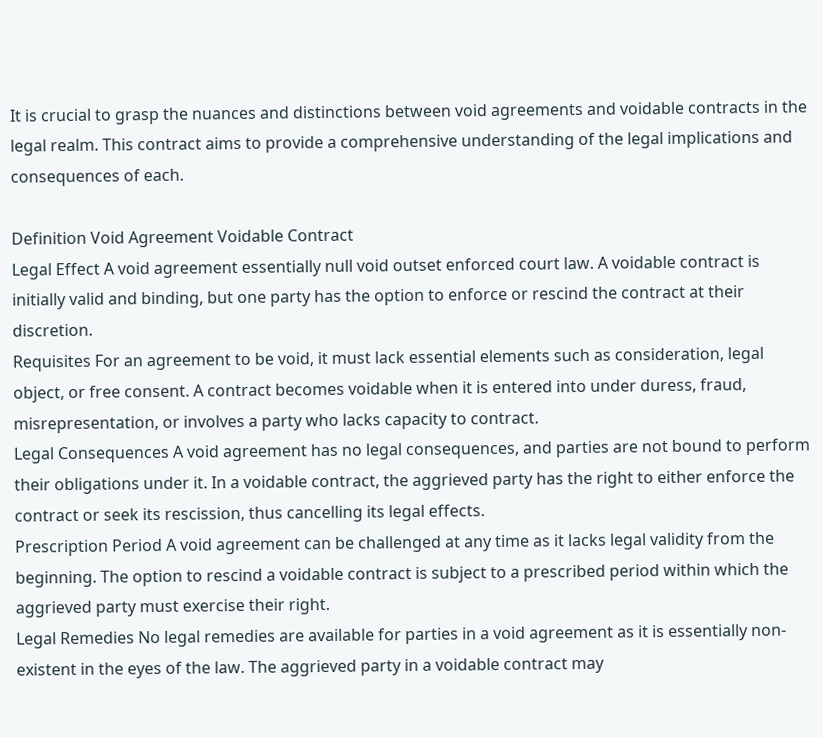It is crucial to grasp the nuances and distinctions between void agreements and voidable contracts in the legal realm. This contract aims to provide a comprehensive understanding of the legal implications and consequences of each.

Definition Void Agreement Voidable Contract
Legal Effect A void agreement essentially null void outset enforced court law. A voidable contract is initially valid and binding, but one party has the option to enforce or rescind the contract at their discretion.
Requisites For an agreement to be void, it must lack essential elements such as consideration, legal object, or free consent. A contract becomes voidable when it is entered into under duress, fraud, misrepresentation, or involves a party who lacks capacity to contract.
Legal Consequences A void agreement has no legal consequences, and parties are not bound to perform their obligations under it. In a voidable contract, the aggrieved party has the right to either enforce the contract or seek its rescission, thus cancelling its legal effects.
Prescription Period A void agreement can be challenged at any time as it lacks legal validity from the beginning. The option to rescind a voidable contract is subject to a prescribed period within which the aggrieved party must exercise their right.
Legal Remedies No legal remedies are available for parties in a void agreement as it is essentially non-existent in the eyes of the law. The aggrieved party in a voidable contract may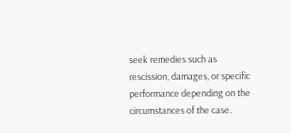seek remedies such as rescission, damages, or specific performance depending on the circumstances of the case.